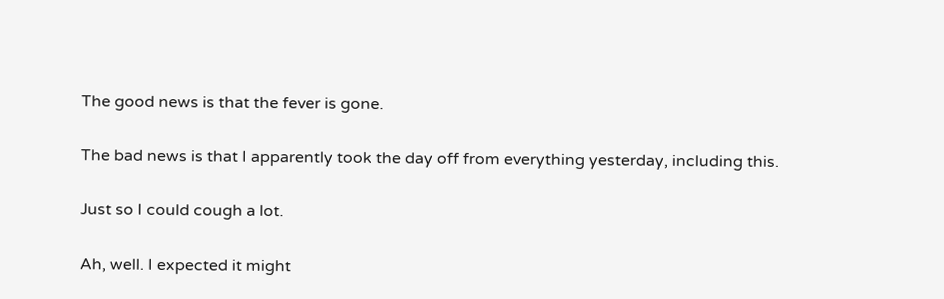The good news is that the fever is gone.

The bad news is that I apparently took the day off from everything yesterday, including this.

Just so I could cough a lot.

Ah, well. I expected it might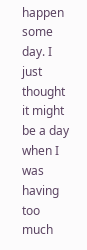happen some day. I just thought it might be a day when I was having too much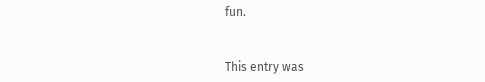fun.


This entry was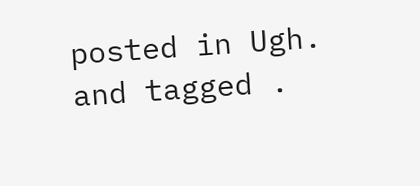posted in Ugh. and tagged .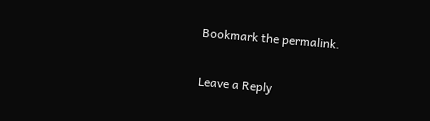Bookmark the permalink.

Leave a Reply